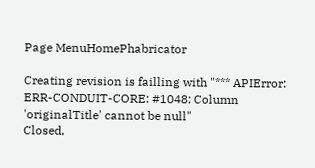Page MenuHomePhabricator

Creating revision is failling with "*** APIError: ERR-CONDUIT-CORE: #1048: Column 'originalTitle' cannot be null"
Closed,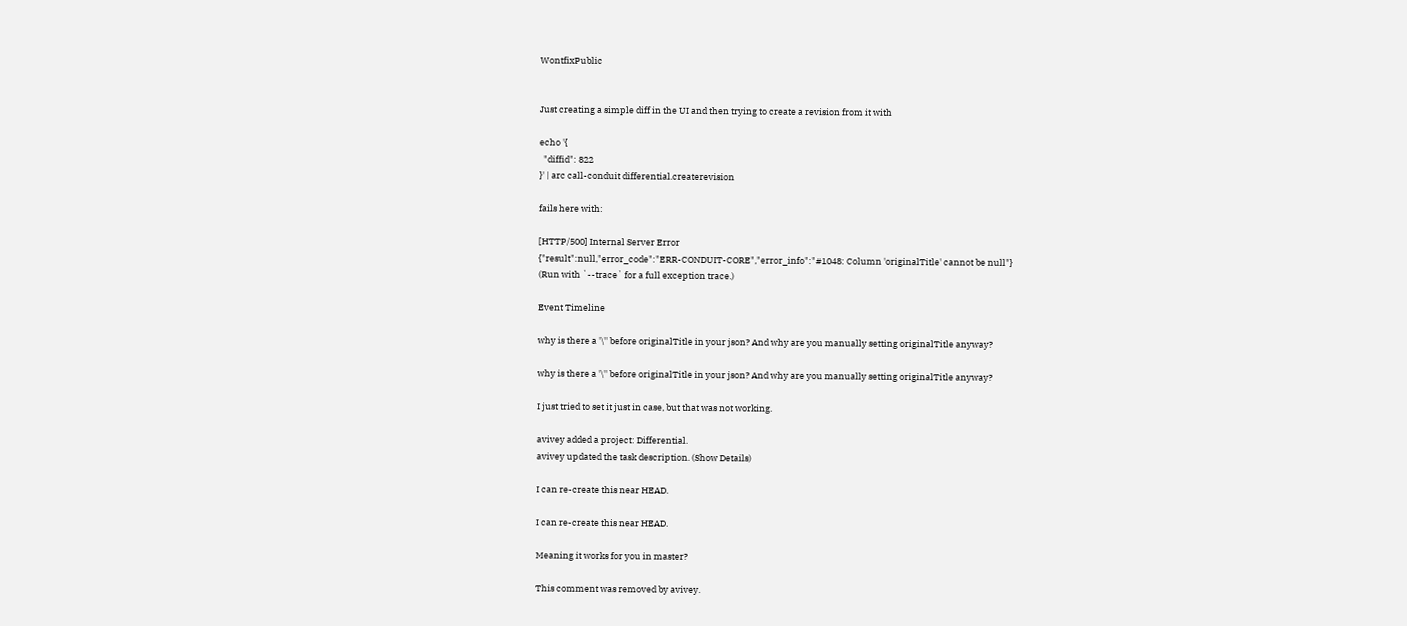WontfixPublic


Just creating a simple diff in the UI and then trying to create a revision from it with

echo '{
  "diffid": 822
}' | arc call-conduit differential.createrevision

fails here with:

[HTTP/500] Internal Server Error
{"result":null,"error_code":"ERR-CONDUIT-CORE","error_info":"#1048: Column 'originalTitle' cannot be null"}
(Run with `--trace` for a full exception trace.)

Event Timeline

why is there a '\'' before originalTitle in your json? And why are you manually setting originalTitle anyway?

why is there a '\'' before originalTitle in your json? And why are you manually setting originalTitle anyway?

I just tried to set it just in case, but that was not working.

avivey added a project: Differential.
avivey updated the task description. (Show Details)

I can re-create this near HEAD.

I can re-create this near HEAD.

Meaning it works for you in master?

This comment was removed by avivey.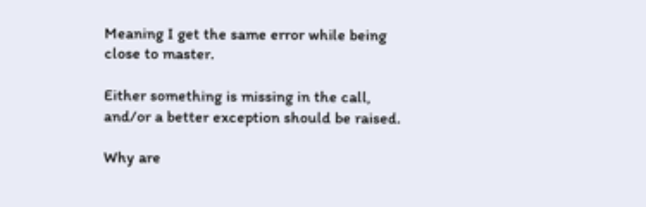Meaning I get the same error while being close to master.

Either something is missing in the call, and/or a better exception should be raised.

Why are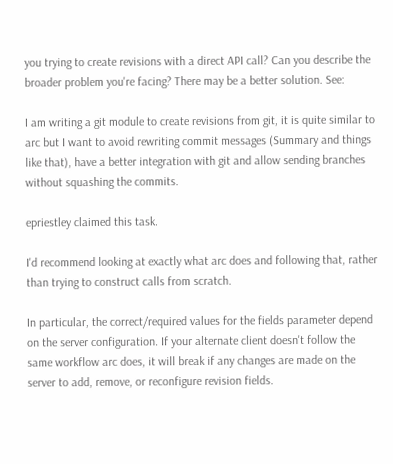you trying to create revisions with a direct API call? Can you describe the broader problem you're facing? There may be a better solution. See:

I am writing a git module to create revisions from git, it is quite similar to arc but I want to avoid rewriting commit messages (Summary and things like that), have a better integration with git and allow sending branches without squashing the commits.

epriestley claimed this task.

I'd recommend looking at exactly what arc does and following that, rather than trying to construct calls from scratch.

In particular, the correct/required values for the fields parameter depend on the server configuration. If your alternate client doesn't follow the same workflow arc does, it will break if any changes are made on the server to add, remove, or reconfigure revision fields.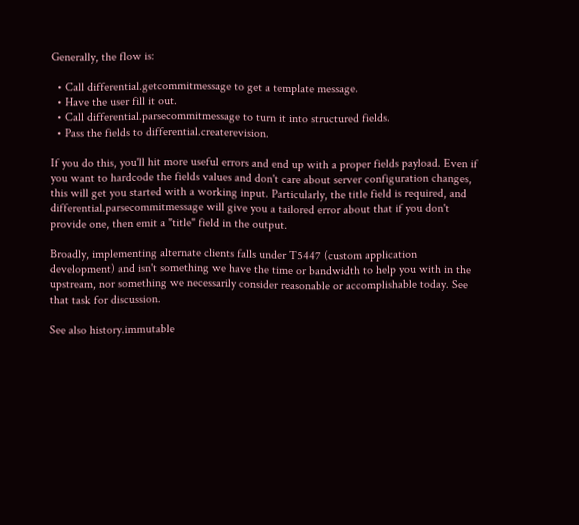Generally, the flow is:

  • Call differential.getcommitmessage to get a template message.
  • Have the user fill it out.
  • Call differential.parsecommitmessage to turn it into structured fields.
  • Pass the fields to differential.createrevision.

If you do this, you'll hit more useful errors and end up with a proper fields payload. Even if you want to hardcode the fields values and don't care about server configuration changes, this will get you started with a working input. Particularly, the title field is required, and differential.parsecommitmessage will give you a tailored error about that if you don't provide one, then emit a "title" field in the output.

Broadly, implementing alternate clients falls under T5447 (custom application development) and isn't something we have the time or bandwidth to help you with in the upstream, nor something we necessarily consider reasonable or accomplishable today. See that task for discussion.

See also history.immutable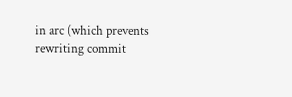in arc (which prevents rewriting commit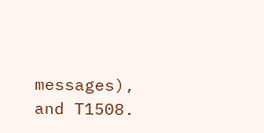messages), and T1508.